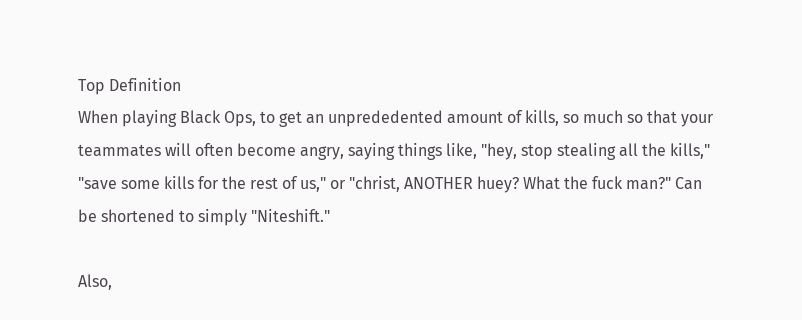Top Definition
When playing Black Ops, to get an unprededented amount of kills, so much so that your teammates will often become angry, saying things like, "hey, stop stealing all the kills," "save some kills for the rest of us," or "christ, ANOTHER huey? What the fuck man?" Can be shortened to simply "Niteshift."

Also,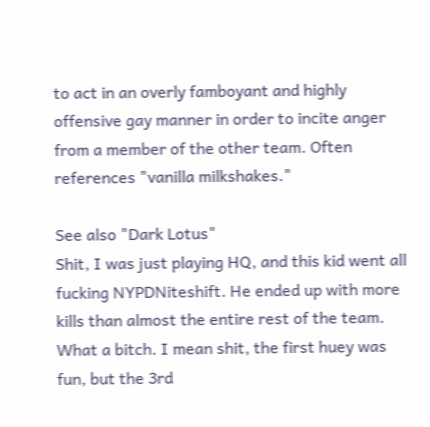to act in an overly famboyant and highly offensive gay manner in order to incite anger from a member of the other team. Often references "vanilla milkshakes."

See also "Dark Lotus"
Shit, I was just playing HQ, and this kid went all fucking NYPDNiteshift. He ended up with more kills than almost the entire rest of the team. What a bitch. I mean shit, the first huey was fun, but the 3rd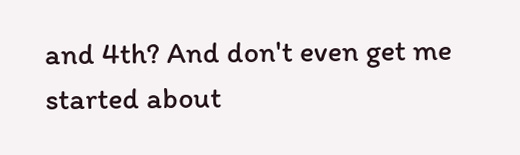and 4th? And don't even get me started about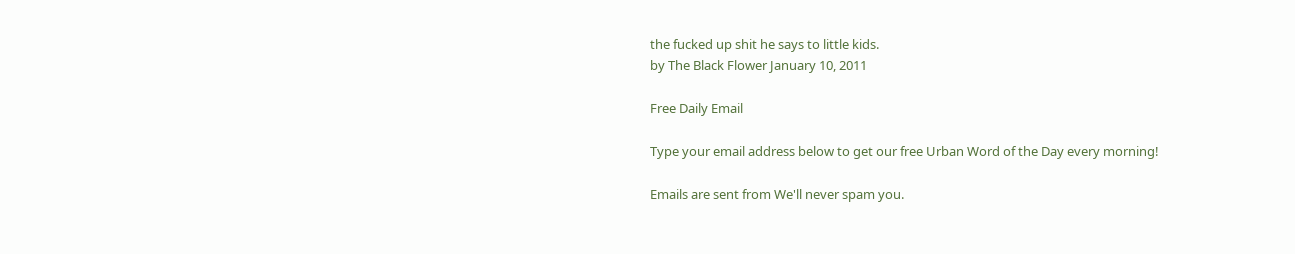the fucked up shit he says to little kids.
by The Black Flower January 10, 2011

Free Daily Email

Type your email address below to get our free Urban Word of the Day every morning!

Emails are sent from We'll never spam you.